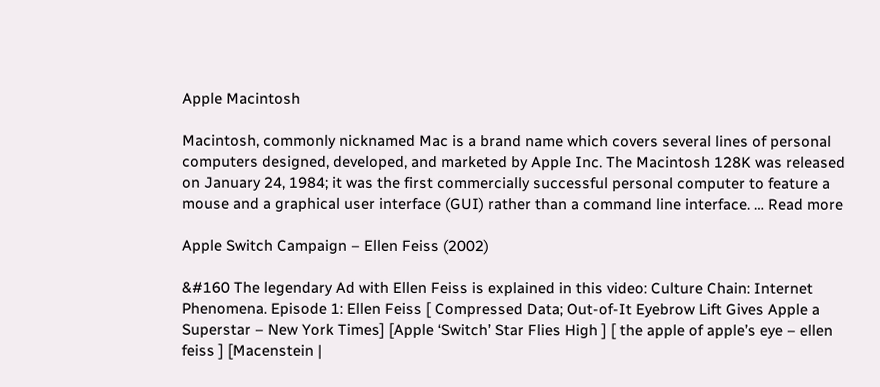Apple Macintosh

Macintosh, commonly nicknamed Mac is a brand name which covers several lines of personal computers designed, developed, and marketed by Apple Inc. The Macintosh 128K was released on January 24, 1984; it was the first commercially successful personal computer to feature a mouse and a graphical user interface (GUI) rather than a command line interface. … Read more

Apple Switch Campaign – Ellen Feiss (2002)

&#160 The legendary Ad with Ellen Feiss is explained in this video: Culture Chain: Internet Phenomena. Episode 1: Ellen Feiss [ Compressed Data; Out-of-It Eyebrow Lift Gives Apple a Superstar – New York Times] [Apple ‘Switch’ Star Flies High ] [ the apple of apple’s eye – ellen feiss ] [Macenstein |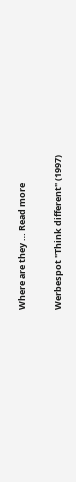Where are they … Read more

Werbespot "Think different" (1997)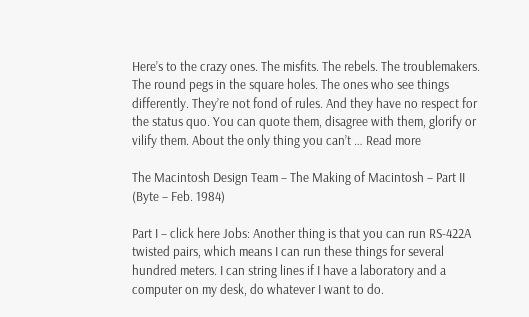Here’s to the crazy ones. The misfits. The rebels. The troublemakers. The round pegs in the square holes. The ones who see things differently. They’re not fond of rules. And they have no respect for the status quo. You can quote them, disagree with them, glorify or vilify them. About the only thing you can’t … Read more

The Macintosh Design Team – The Making of Macintosh – Part II (Byte – Feb. 1984)

Part I – click here Jobs: Another thing is that you can run RS-422A twisted pairs, which means I can run these things for several hundred meters. I can string lines if I have a laboratory and a computer on my desk, do whatever I want to do.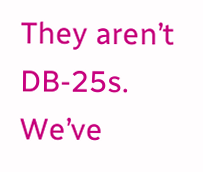They aren’t DB-25s. We’ve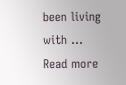been living with … Read more